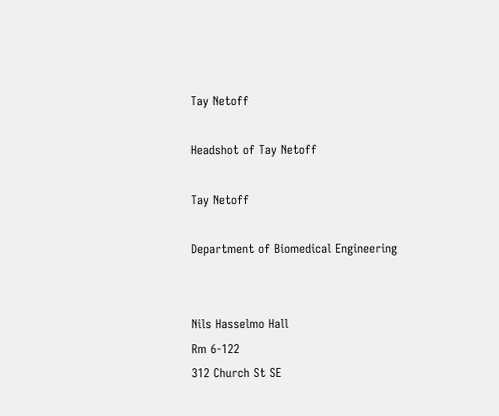Tay Netoff

Headshot of Tay Netoff

Tay Netoff

Department of Biomedical Engineering


Nils Hasselmo Hall
Rm 6-122
312 Church St SE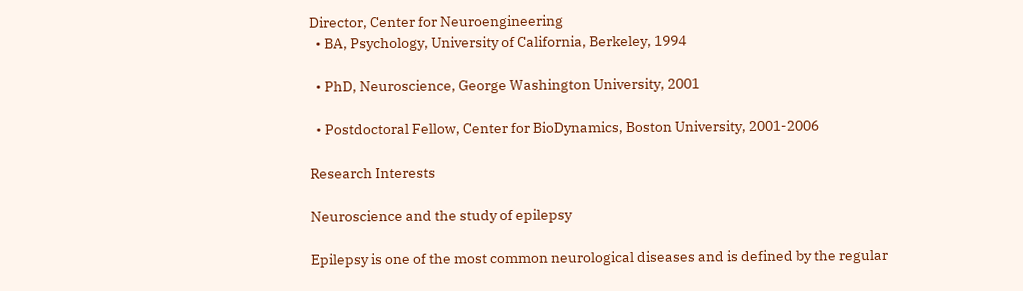Director, Center for Neuroengineering
  • BA, Psychology, University of California, Berkeley, 1994

  • PhD, Neuroscience, George Washington University, 2001

  • Postdoctoral Fellow, Center for BioDynamics, Boston University, 2001-2006

Research Interests

Neuroscience and the study of epilepsy

Epilepsy is one of the most common neurological diseases and is defined by the regular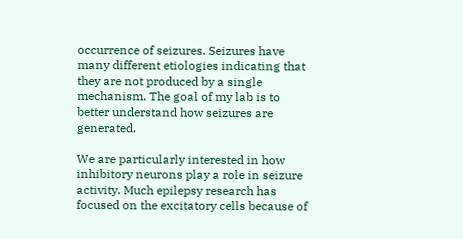occurrence of seizures. Seizures have many different etiologies indicating that they are not produced by a single mechanism. The goal of my lab is to better understand how seizures are generated.

We are particularly interested in how inhibitory neurons play a role in seizure activity. Much epilepsy research has focused on the excitatory cells because of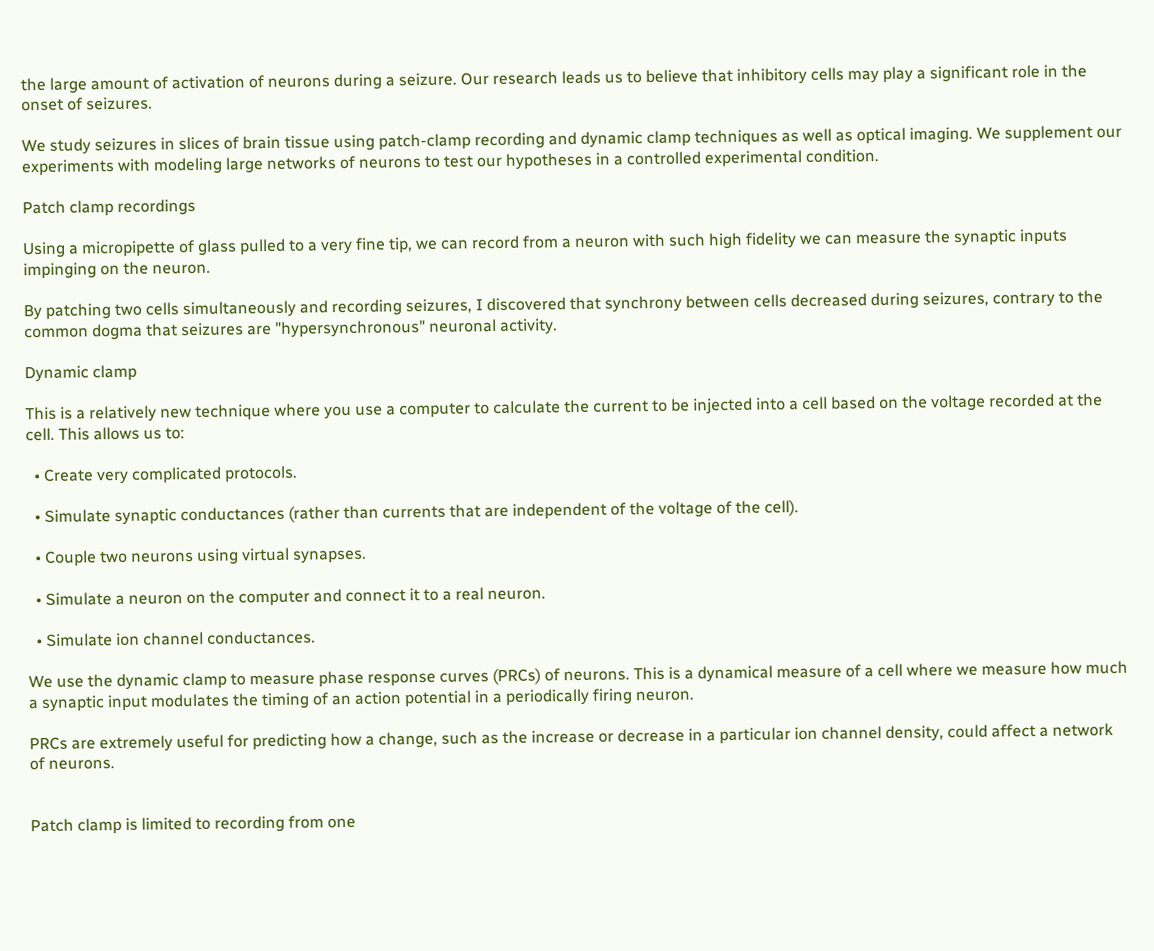the large amount of activation of neurons during a seizure. Our research leads us to believe that inhibitory cells may play a significant role in the onset of seizures.

We study seizures in slices of brain tissue using patch-clamp recording and dynamic clamp techniques as well as optical imaging. We supplement our experiments with modeling large networks of neurons to test our hypotheses in a controlled experimental condition.

Patch clamp recordings

Using a micropipette of glass pulled to a very fine tip, we can record from a neuron with such high fidelity we can measure the synaptic inputs impinging on the neuron.

By patching two cells simultaneously and recording seizures, I discovered that synchrony between cells decreased during seizures, contrary to the common dogma that seizures are "hypersynchronous" neuronal activity.

Dynamic clamp

This is a relatively new technique where you use a computer to calculate the current to be injected into a cell based on the voltage recorded at the cell. This allows us to:

  • Create very complicated protocols.

  • Simulate synaptic conductances (rather than currents that are independent of the voltage of the cell).

  • Couple two neurons using virtual synapses.

  • Simulate a neuron on the computer and connect it to a real neuron.

  • Simulate ion channel conductances.

We use the dynamic clamp to measure phase response curves (PRCs) of neurons. This is a dynamical measure of a cell where we measure how much a synaptic input modulates the timing of an action potential in a periodically firing neuron.

PRCs are extremely useful for predicting how a change, such as the increase or decrease in a particular ion channel density, could affect a network of neurons.


Patch clamp is limited to recording from one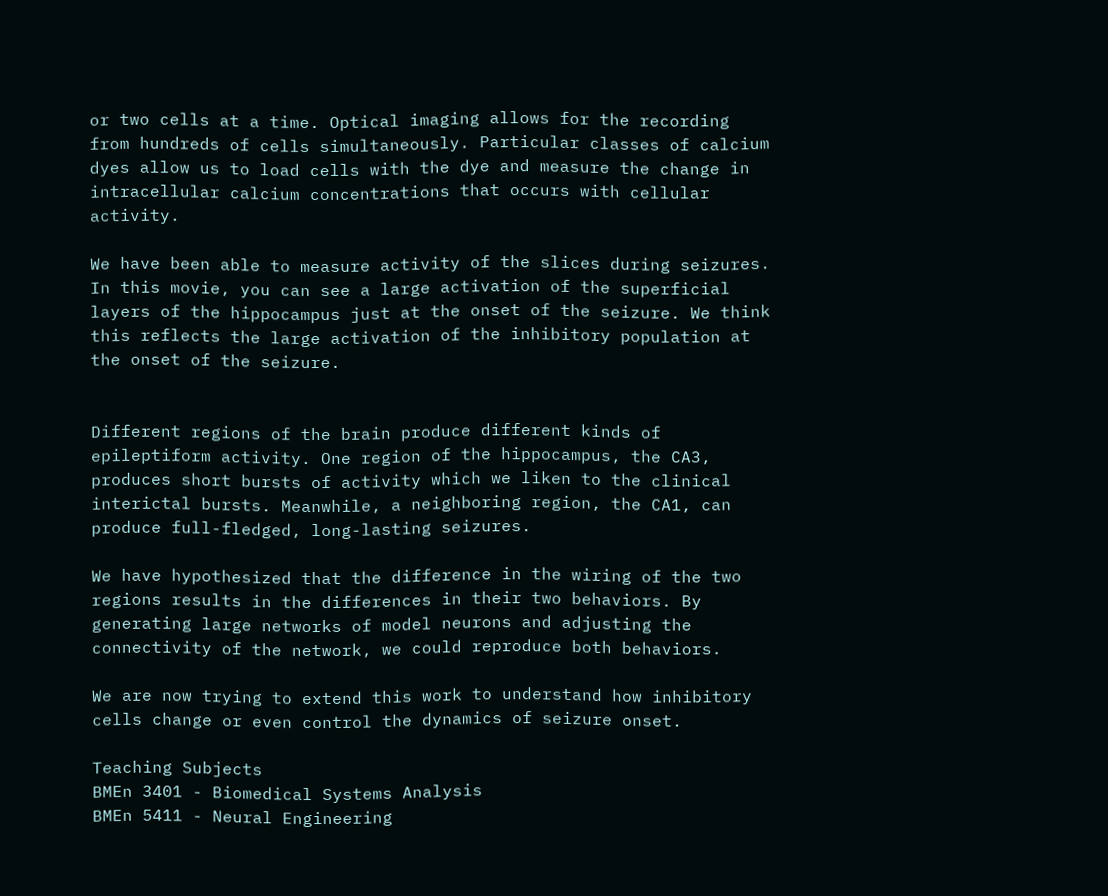or two cells at a time. Optical imaging allows for the recording from hundreds of cells simultaneously. Particular classes of calcium dyes allow us to load cells with the dye and measure the change in intracellular calcium concentrations that occurs with cellular activity.

We have been able to measure activity of the slices during seizures. In this movie, you can see a large activation of the superficial layers of the hippocampus just at the onset of the seizure. We think this reflects the large activation of the inhibitory population at the onset of the seizure.


Different regions of the brain produce different kinds of epileptiform activity. One region of the hippocampus, the CA3, produces short bursts of activity which we liken to the clinical interictal bursts. Meanwhile, a neighboring region, the CA1, can produce full-fledged, long-lasting seizures.

We have hypothesized that the difference in the wiring of the two regions results in the differences in their two behaviors. By generating large networks of model neurons and adjusting the connectivity of the network, we could reproduce both behaviors.

We are now trying to extend this work to understand how inhibitory cells change or even control the dynamics of seizure onset.

Teaching Subjects
BMEn 3401 - Biomedical Systems Analysis
BMEn 5411 - Neural Engineering